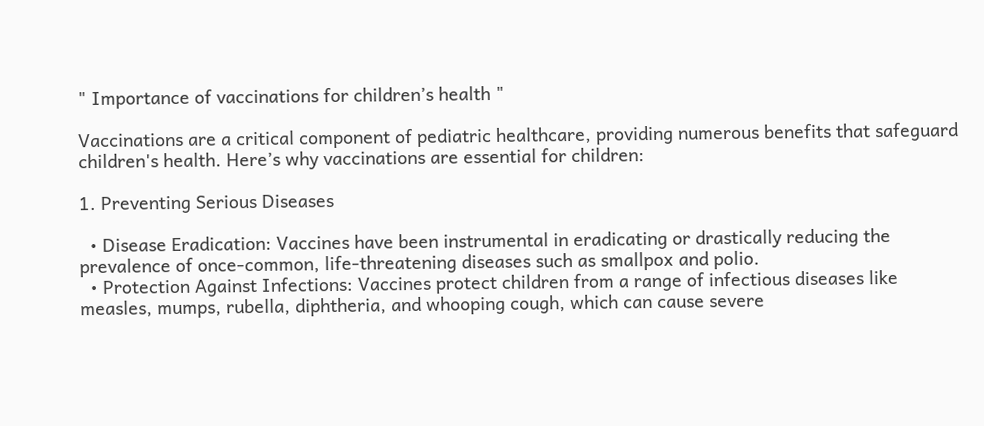" Importance of vaccinations for children’s health "

Vaccinations are a critical component of pediatric healthcare, providing numerous benefits that safeguard children's health. Here’s why vaccinations are essential for children:

1. Preventing Serious Diseases

  • Disease Eradication: Vaccines have been instrumental in eradicating or drastically reducing the prevalence of once-common, life-threatening diseases such as smallpox and polio.
  • Protection Against Infections: Vaccines protect children from a range of infectious diseases like measles, mumps, rubella, diphtheria, and whooping cough, which can cause severe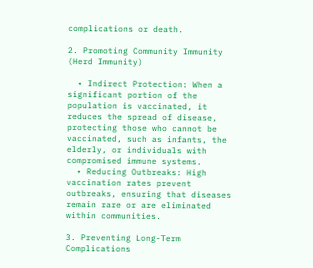complications or death.

2. Promoting Community Immunity (Herd Immunity)

  • Indirect Protection: When a significant portion of the population is vaccinated, it reduces the spread of disease, protecting those who cannot be vaccinated, such as infants, the elderly, or individuals with compromised immune systems.
  • Reducing Outbreaks: High vaccination rates prevent outbreaks, ensuring that diseases remain rare or are eliminated within communities.

3. Preventing Long-Term Complications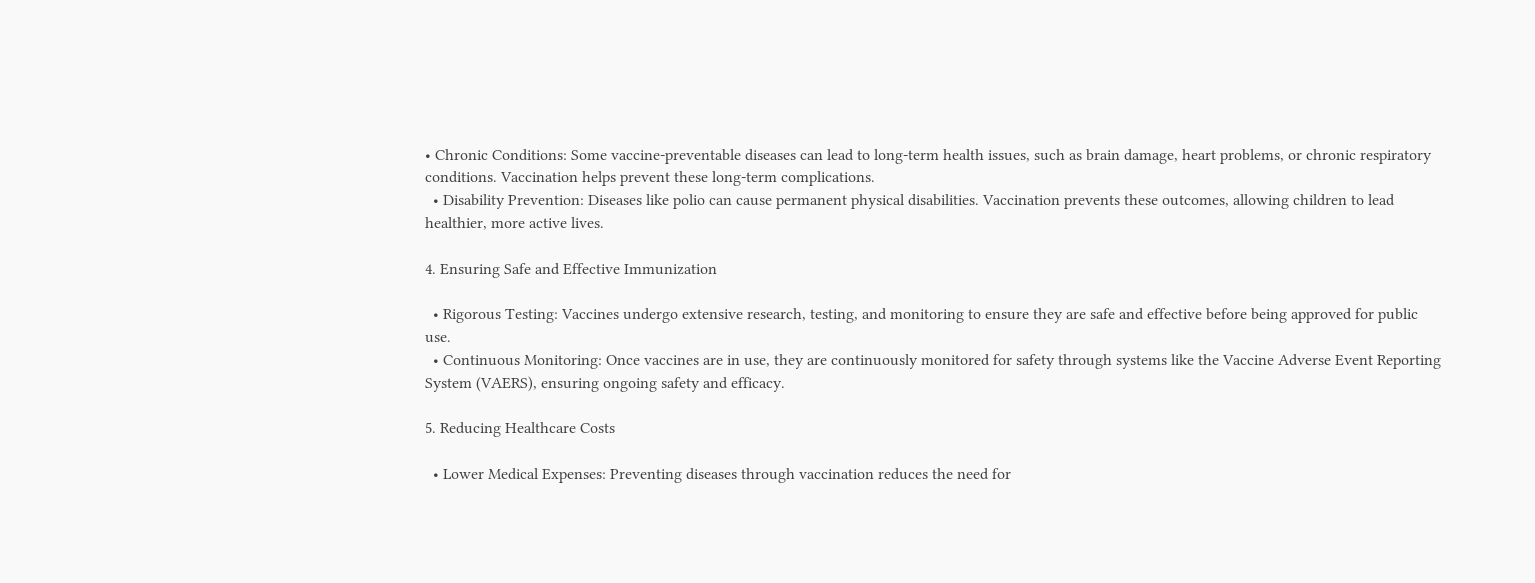• Chronic Conditions: Some vaccine-preventable diseases can lead to long-term health issues, such as brain damage, heart problems, or chronic respiratory conditions. Vaccination helps prevent these long-term complications.
  • Disability Prevention: Diseases like polio can cause permanent physical disabilities. Vaccination prevents these outcomes, allowing children to lead healthier, more active lives.

4. Ensuring Safe and Effective Immunization

  • Rigorous Testing: Vaccines undergo extensive research, testing, and monitoring to ensure they are safe and effective before being approved for public use.
  • Continuous Monitoring: Once vaccines are in use, they are continuously monitored for safety through systems like the Vaccine Adverse Event Reporting System (VAERS), ensuring ongoing safety and efficacy.

5. Reducing Healthcare Costs

  • Lower Medical Expenses: Preventing diseases through vaccination reduces the need for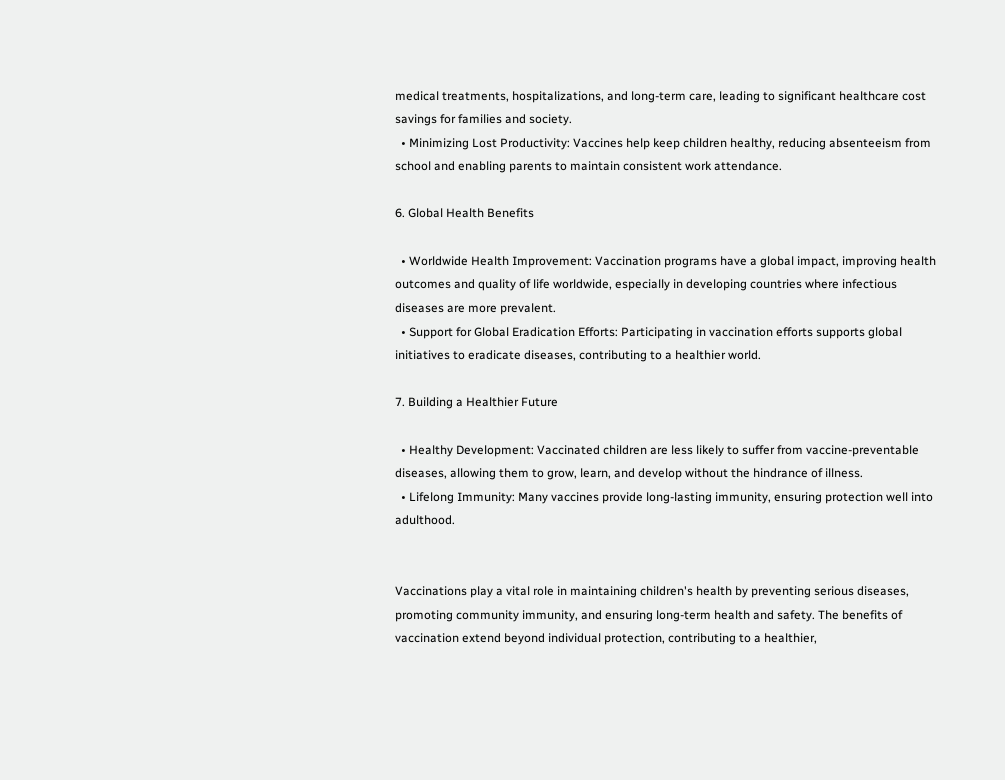medical treatments, hospitalizations, and long-term care, leading to significant healthcare cost savings for families and society.
  • Minimizing Lost Productivity: Vaccines help keep children healthy, reducing absenteeism from school and enabling parents to maintain consistent work attendance.

6. Global Health Benefits

  • Worldwide Health Improvement: Vaccination programs have a global impact, improving health outcomes and quality of life worldwide, especially in developing countries where infectious diseases are more prevalent.
  • Support for Global Eradication Efforts: Participating in vaccination efforts supports global initiatives to eradicate diseases, contributing to a healthier world.

7. Building a Healthier Future

  • Healthy Development: Vaccinated children are less likely to suffer from vaccine-preventable diseases, allowing them to grow, learn, and develop without the hindrance of illness.
  • Lifelong Immunity: Many vaccines provide long-lasting immunity, ensuring protection well into adulthood.


Vaccinations play a vital role in maintaining children's health by preventing serious diseases, promoting community immunity, and ensuring long-term health and safety. The benefits of vaccination extend beyond individual protection, contributing to a healthier,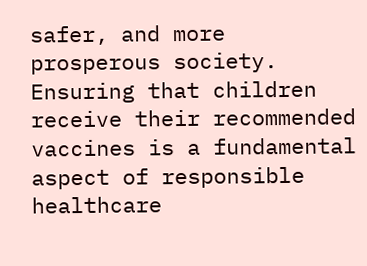safer, and more prosperous society. Ensuring that children receive their recommended vaccines is a fundamental aspect of responsible healthcare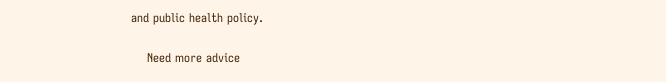and public health policy.

    Need more advice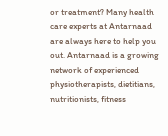or treatment? Many health care experts at Antarnaad are always here to help you out. Antarnaad is a growing network of experienced physiotherapists, dietitians, nutritionists, fitness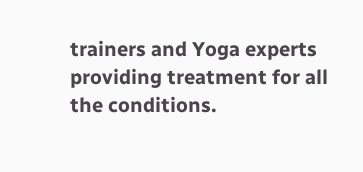trainers and Yoga experts providing treatment for all the conditions.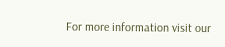For more information visit our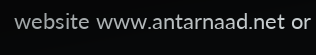website www.antarnaad.net or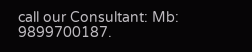call our Consultant: Mb: 9899700187.